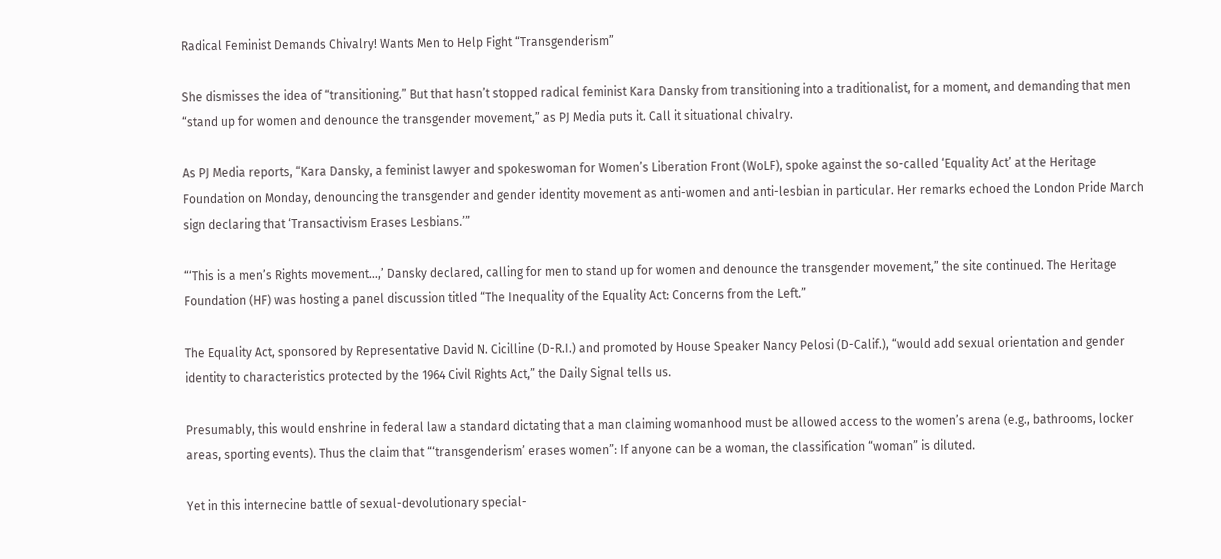Radical Feminist Demands Chivalry! Wants Men to Help Fight “Transgenderism”

She dismisses the idea of “transitioning.” But that hasn’t stopped radical feminist Kara Dansky from transitioning into a traditionalist, for a moment, and demanding that men “stand up for women and denounce the transgender movement,” as PJ Media puts it. Call it situational chivalry.

As PJ Media reports, “Kara Dansky, a feminist lawyer and spokeswoman for Women’s Liberation Front (WoLF), spoke against the so-called ‘Equality Act’ at the Heritage Foundation on Monday, denouncing the transgender and gender identity movement as anti-women and anti-lesbian in particular. Her remarks echoed the London Pride March sign declaring that ‘Transactivism Erases Lesbians.’”

“‘This is a men’s Rights movement…,’ Dansky declared, calling for men to stand up for women and denounce the transgender movement,” the site continued. The Heritage Foundation (HF) was hosting a panel discussion titled “The Inequality of the Equality Act: Concerns from the Left.”

The Equality Act, sponsored by Representative David N. Cicilline (D-R.I.) and promoted by House Speaker Nancy Pelosi (D-Calif.), “would add sexual orientation and gender identity to characteristics protected by the 1964 Civil Rights Act,” the Daily Signal tells us.

Presumably, this would enshrine in federal law a standard dictating that a man claiming womanhood must be allowed access to the women’s arena (e.g., bathrooms, locker areas, sporting events). Thus the claim that “‘transgenderism’ erases women”: If anyone can be a woman, the classification “woman” is diluted.

Yet in this internecine battle of sexual-devolutionary special-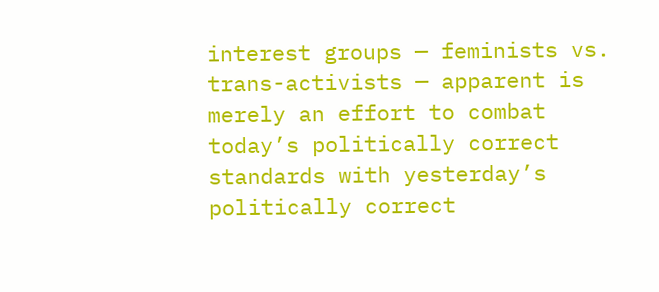interest groups — feminists vs. trans-activists — apparent is merely an effort to combat today’s politically correct standards with yesterday’s politically correct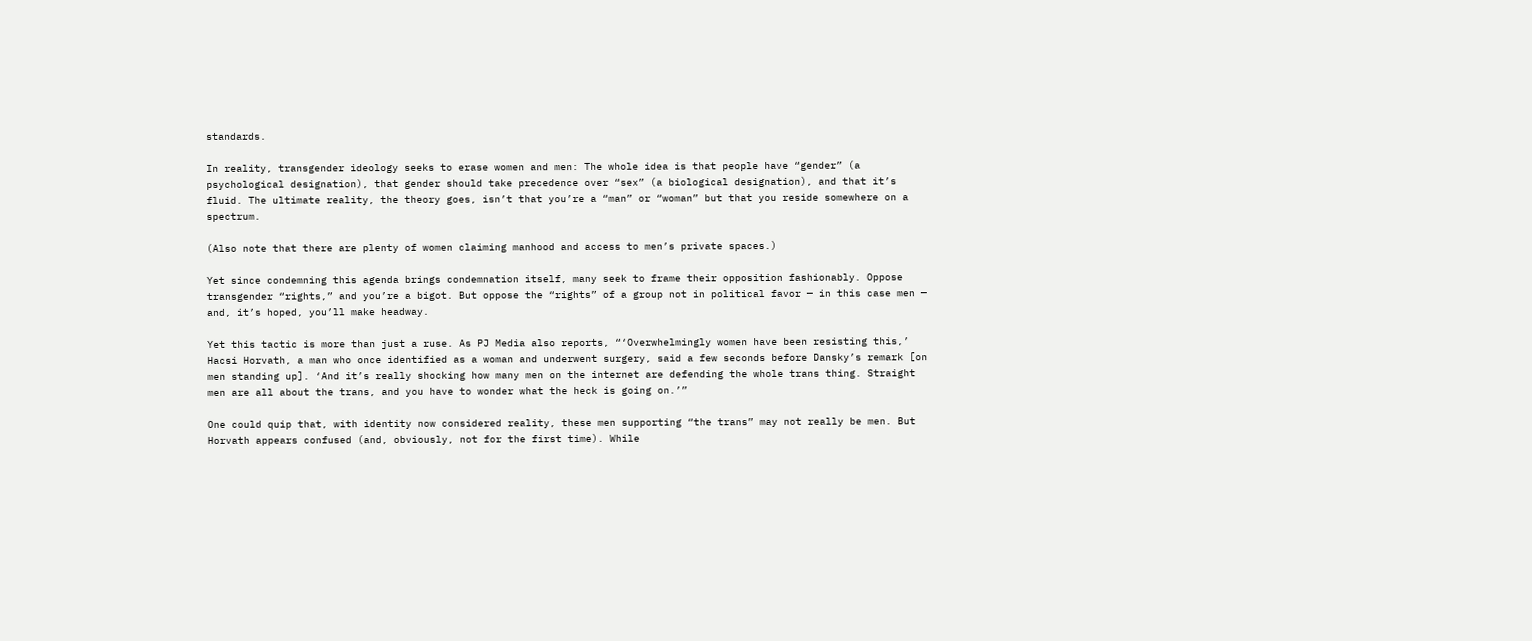standards.

In reality, transgender ideology seeks to erase women and men: The whole idea is that people have “gender” (a psychological designation), that gender should take precedence over “sex” (a biological designation), and that it’s fluid. The ultimate reality, the theory goes, isn’t that you’re a “man” or “woman” but that you reside somewhere on a spectrum.

(Also note that there are plenty of women claiming manhood and access to men’s private spaces.)

Yet since condemning this agenda brings condemnation itself, many seek to frame their opposition fashionably. Oppose transgender “rights,” and you’re a bigot. But oppose the “rights” of a group not in political favor — in this case men — and, it’s hoped, you’ll make headway.

Yet this tactic is more than just a ruse. As PJ Media also reports, “‘Overwhelmingly women have been resisting this,’ Hacsi Horvath, a man who once identified as a woman and underwent surgery, said a few seconds before Dansky’s remark [on men standing up]. ‘And it’s really shocking how many men on the internet are defending the whole trans thing. Straight men are all about the trans, and you have to wonder what the heck is going on.’”

One could quip that, with identity now considered reality, these men supporting “the trans” may not really be men. But Horvath appears confused (and, obviously, not for the first time). While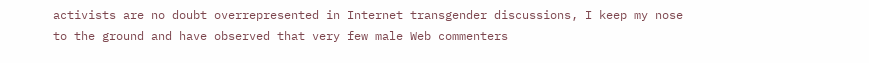activists are no doubt overrepresented in Internet transgender discussions, I keep my nose to the ground and have observed that very few male Web commenters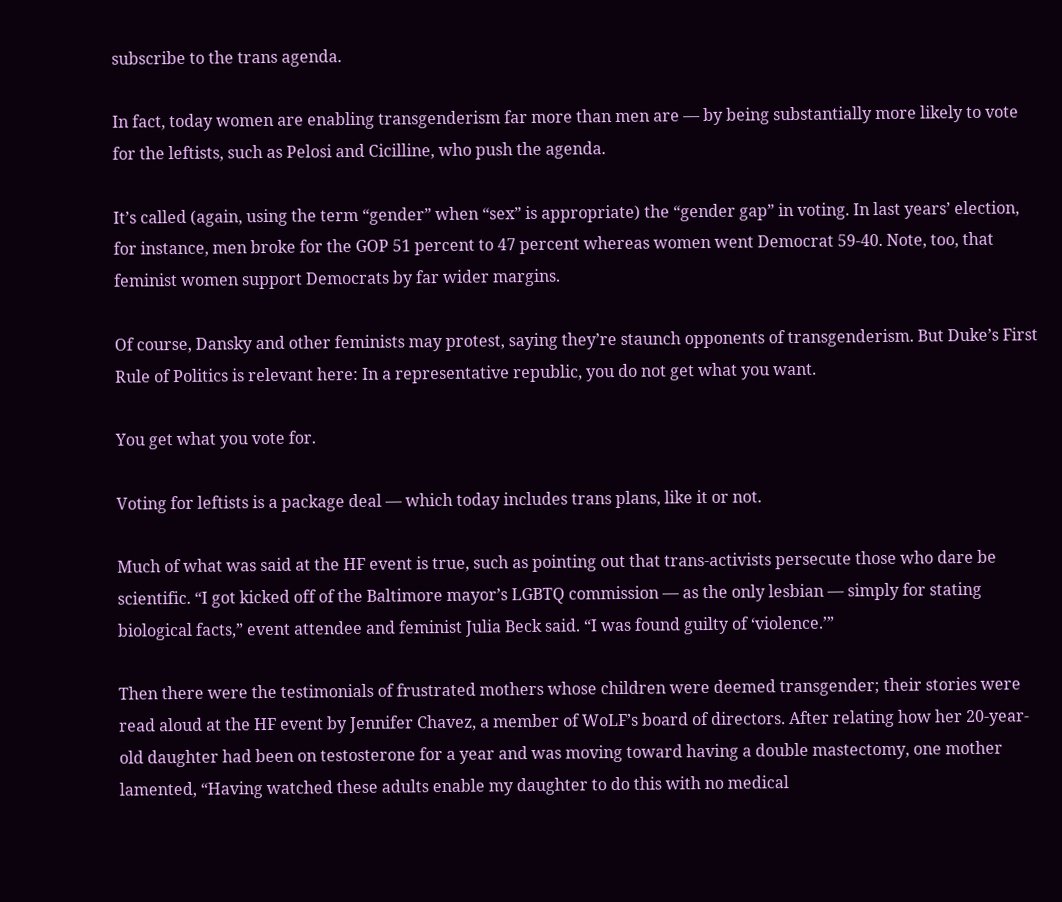subscribe to the trans agenda.

In fact, today women are enabling transgenderism far more than men are — by being substantially more likely to vote for the leftists, such as Pelosi and Cicilline, who push the agenda.

It’s called (again, using the term “gender” when “sex” is appropriate) the “gender gap” in voting. In last years’ election, for instance, men broke for the GOP 51 percent to 47 percent whereas women went Democrat 59-40. Note, too, that feminist women support Democrats by far wider margins.

Of course, Dansky and other feminists may protest, saying they’re staunch opponents of transgenderism. But Duke’s First Rule of Politics is relevant here: In a representative republic, you do not get what you want.

You get what you vote for.

Voting for leftists is a package deal — which today includes trans plans, like it or not.

Much of what was said at the HF event is true, such as pointing out that trans-activists persecute those who dare be scientific. “I got kicked off of the Baltimore mayor’s LGBTQ commission — as the only lesbian — simply for stating biological facts,” event attendee and feminist Julia Beck said. “I was found guilty of ‘violence.’”

Then there were the testimonials of frustrated mothers whose children were deemed transgender; their stories were read aloud at the HF event by Jennifer Chavez, a member of WoLF’s board of directors. After relating how her 20-year-old daughter had been on testosterone for a year and was moving toward having a double mastectomy, one mother lamented, “Having watched these adults enable my daughter to do this with no medical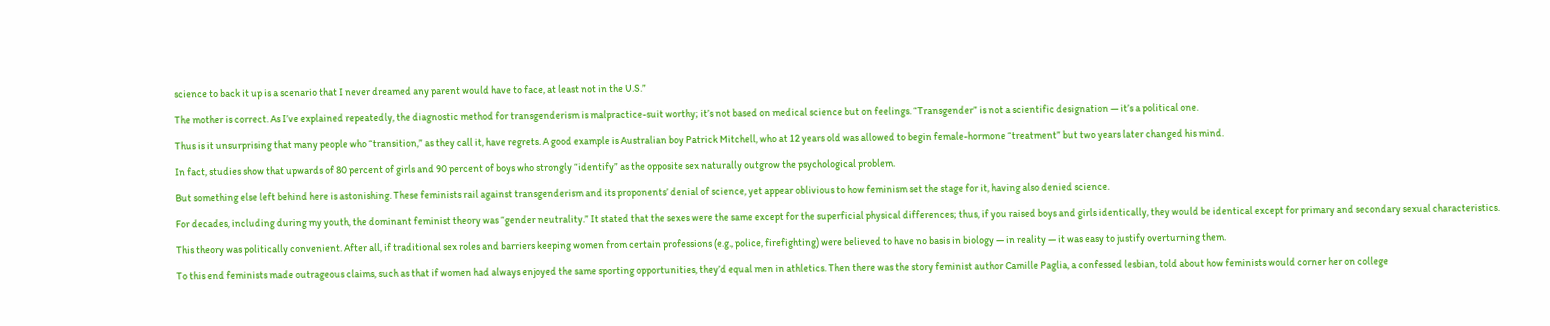science to back it up is a scenario that I never dreamed any parent would have to face, at least not in the U.S.”

The mother is correct. As I’ve explained repeatedly, the diagnostic method for transgenderism is malpractice-suit worthy; it’s not based on medical science but on feelings. “Transgender” is not a scientific designation — it’s a political one.

Thus is it unsurprising that many people who “transition,” as they call it, have regrets. A good example is Australian boy Patrick Mitchell, who at 12 years old was allowed to begin female-hormone “treatment” but two years later changed his mind.

In fact, studies show that upwards of 80 percent of girls and 90 percent of boys who strongly “identify” as the opposite sex naturally outgrow the psychological problem.

But something else left behind here is astonishing. These feminists rail against transgenderism and its proponents’ denial of science, yet appear oblivious to how feminism set the stage for it, having also denied science.

For decades, including during my youth, the dominant feminist theory was “gender neutrality.” It stated that the sexes were the same except for the superficial physical differences; thus, if you raised boys and girls identically, they would be identical except for primary and secondary sexual characteristics.

This theory was politically convenient. After all, if traditional sex roles and barriers keeping women from certain professions (e.g., police, firefighting) were believed to have no basis in biology — in reality — it was easy to justify overturning them.

To this end feminists made outrageous claims, such as that if women had always enjoyed the same sporting opportunities, they’d equal men in athletics. Then there was the story feminist author Camille Paglia, a confessed lesbian, told about how feminists would corner her on college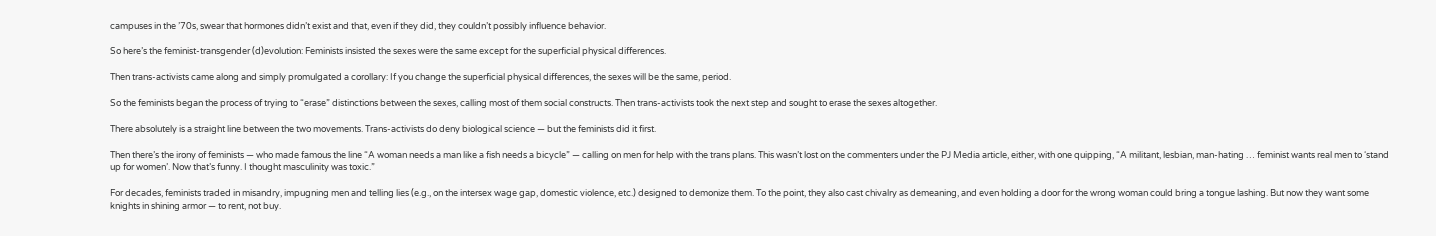campuses in the ’70s, swear that hormones didn’t exist and that, even if they did, they couldn’t possibly influence behavior.

So here’s the feminist-transgender (d)evolution: Feminists insisted the sexes were the same except for the superficial physical differences.

Then trans-activists came along and simply promulgated a corollary: If you change the superficial physical differences, the sexes will be the same, period.

So the feminists began the process of trying to “erase” distinctions between the sexes, calling most of them social constructs. Then trans-activists took the next step and sought to erase the sexes altogether.

There absolutely is a straight line between the two movements. Trans-activists do deny biological science — but the feminists did it first.

Then there’s the irony of feminists — who made famous the line “A woman needs a man like a fish needs a bicycle” — calling on men for help with the trans plans. This wasn’t lost on the commenters under the PJ Media article, either, with one quipping, “A militant, lesbian, man-hating … feminist wants real men to ‘stand up for women’. Now that’s funny. I thought masculinity was toxic.”

For decades, feminists traded in misandry, impugning men and telling lies (e.g., on the intersex wage gap, domestic violence, etc.) designed to demonize them. To the point, they also cast chivalry as demeaning, and even holding a door for the wrong woman could bring a tongue lashing. But now they want some knights in shining armor — to rent, not buy.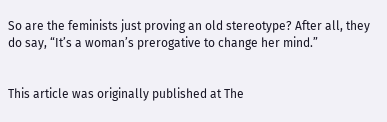So are the feminists just proving an old stereotype? After all, they do say, “It’s a woman’s prerogative to change her mind.”


This article was originally published at The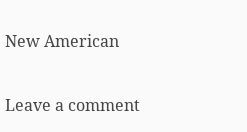New American

Leave a comment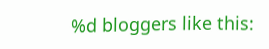%d bloggers like this: